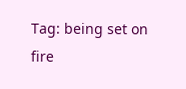Tag: being set on fire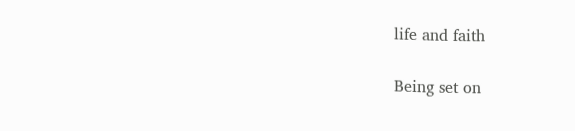life and faith

Being set on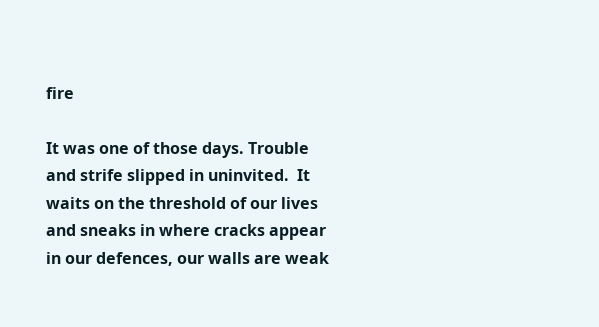fire

It was one of those days. Trouble and strife slipped in uninvited.  It waits on the threshold of our lives and sneaks in where cracks appear in our defences, our walls are weak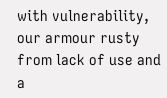with vulnerability, our armour rusty from lack of use and a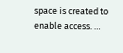space is created to enable access. …